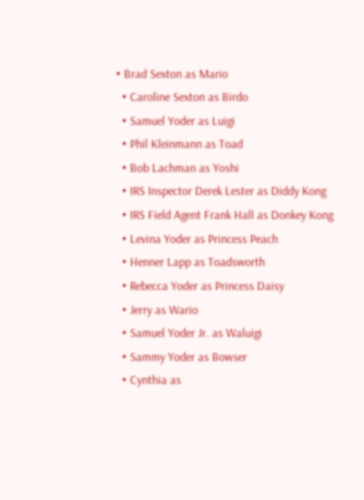• Brad Sexton as Mario
  • Caroline Sexton as Birdo
  • Samuel Yoder as Luigi
  • Phil Kleinmann as Toad
  • Bob Lachman as Yoshi
  • IRS Inspector Derek Lester as Diddy Kong
  • IRS Field Agent Frank Hall as Donkey Kong
  • Levina Yoder as Princess Peach
  • Henner Lapp as Toadsworth
  • Rebecca Yoder as Princess Daisy
  • Jerry as Wario
  • Samuel Yoder Jr. as Waluigi
  • Sammy Yoder as Bowser
  • Cynthia as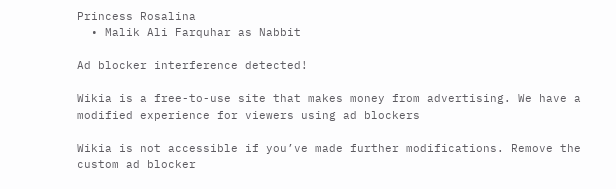Princess Rosalina
  • Malik Ali Farquhar as Nabbit

Ad blocker interference detected!

Wikia is a free-to-use site that makes money from advertising. We have a modified experience for viewers using ad blockers

Wikia is not accessible if you’ve made further modifications. Remove the custom ad blocker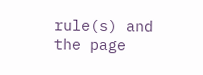rule(s) and the page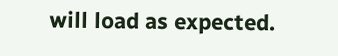will load as expected.